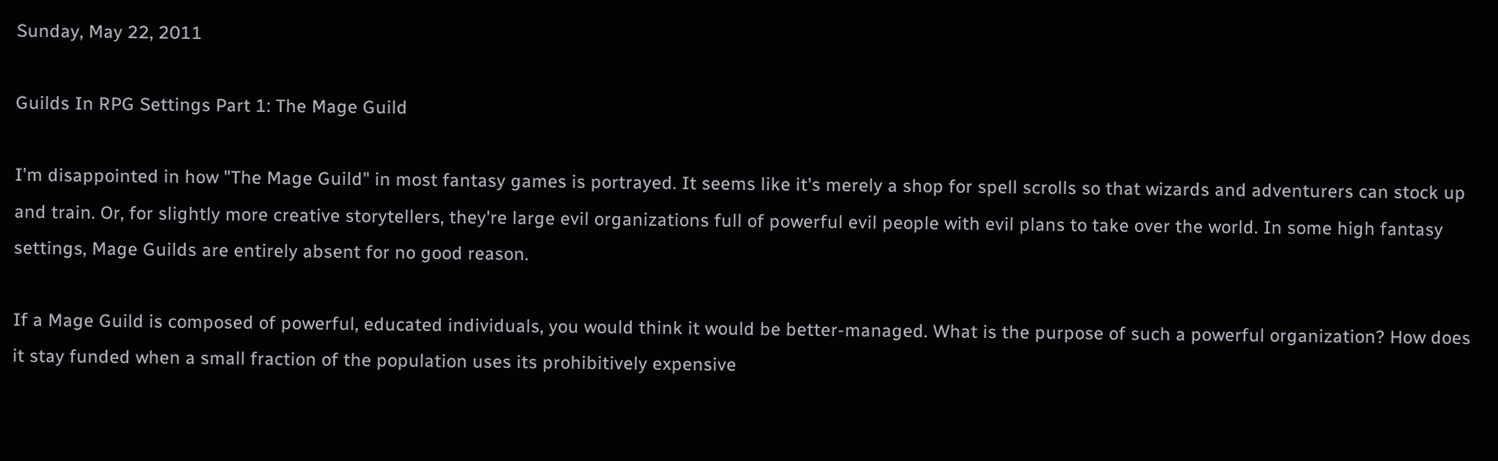Sunday, May 22, 2011

Guilds In RPG Settings Part 1: The Mage Guild

I'm disappointed in how "The Mage Guild" in most fantasy games is portrayed. It seems like it's merely a shop for spell scrolls so that wizards and adventurers can stock up and train. Or, for slightly more creative storytellers, they're large evil organizations full of powerful evil people with evil plans to take over the world. In some high fantasy settings, Mage Guilds are entirely absent for no good reason.

If a Mage Guild is composed of powerful, educated individuals, you would think it would be better-managed. What is the purpose of such a powerful organization? How does it stay funded when a small fraction of the population uses its prohibitively expensive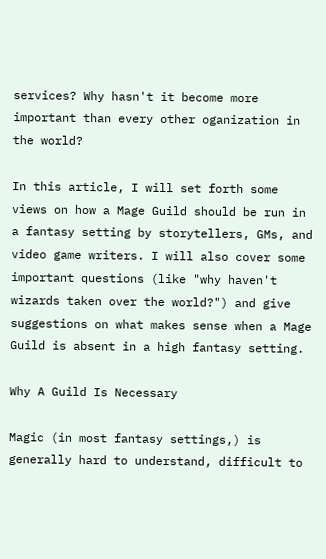services? Why hasn't it become more important than every other oganization in the world?

In this article, I will set forth some views on how a Mage Guild should be run in a fantasy setting by storytellers, GMs, and video game writers. I will also cover some important questions (like "why haven't wizards taken over the world?") and give suggestions on what makes sense when a Mage Guild is absent in a high fantasy setting.

Why A Guild Is Necessary

Magic (in most fantasy settings,) is generally hard to understand, difficult to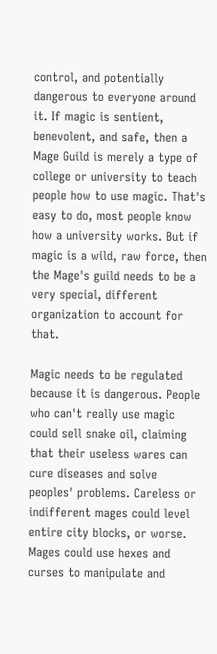control, and potentially dangerous to everyone around it. If magic is sentient, benevolent, and safe, then a Mage Guild is merely a type of college or university to teach people how to use magic. That's easy to do, most people know how a university works. But if magic is a wild, raw force, then the Mage's guild needs to be a very special, different organization to account for that.

Magic needs to be regulated because it is dangerous. People who can't really use magic could sell snake oil, claiming that their useless wares can cure diseases and solve peoples' problems. Careless or indifferent mages could level entire city blocks, or worse. Mages could use hexes and curses to manipulate and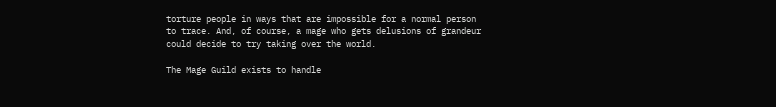torture people in ways that are impossible for a normal person to trace. And, of course, a mage who gets delusions of grandeur could decide to try taking over the world.

The Mage Guild exists to handle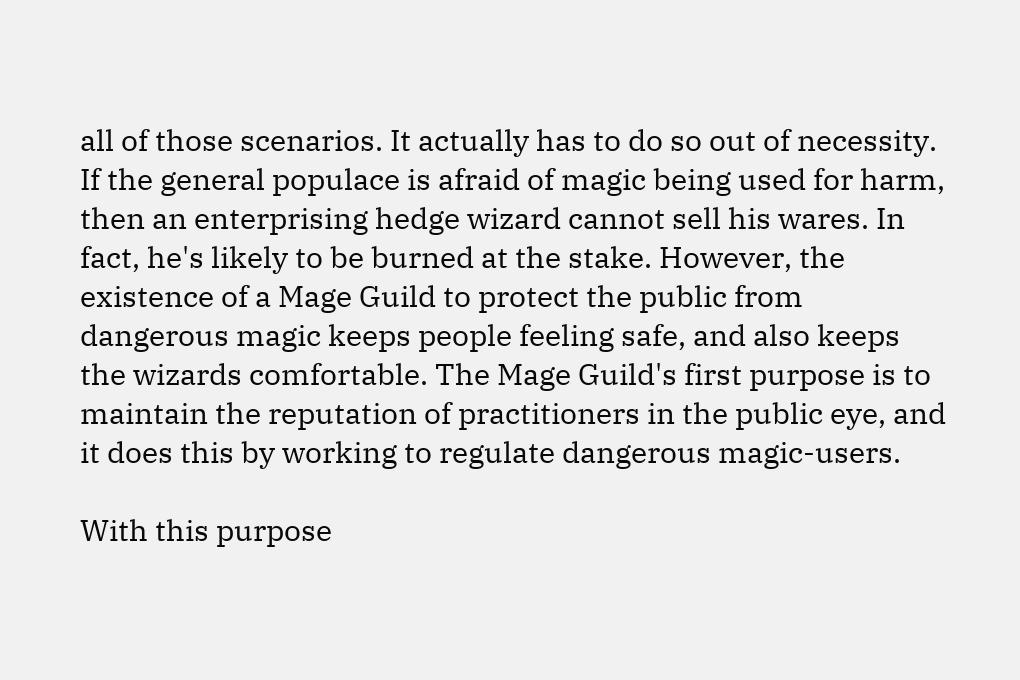all of those scenarios. It actually has to do so out of necessity. If the general populace is afraid of magic being used for harm, then an enterprising hedge wizard cannot sell his wares. In fact, he's likely to be burned at the stake. However, the existence of a Mage Guild to protect the public from dangerous magic keeps people feeling safe, and also keeps the wizards comfortable. The Mage Guild's first purpose is to maintain the reputation of practitioners in the public eye, and it does this by working to regulate dangerous magic-users.

With this purpose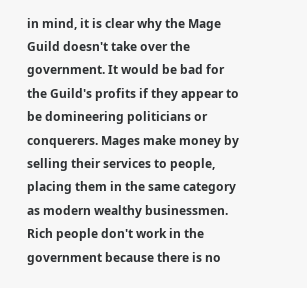in mind, it is clear why the Mage Guild doesn't take over the government. It would be bad for the Guild's profits if they appear to be domineering politicians or conquerers. Mages make money by selling their services to people, placing them in the same category as modern wealthy businessmen. Rich people don't work in the government because there is no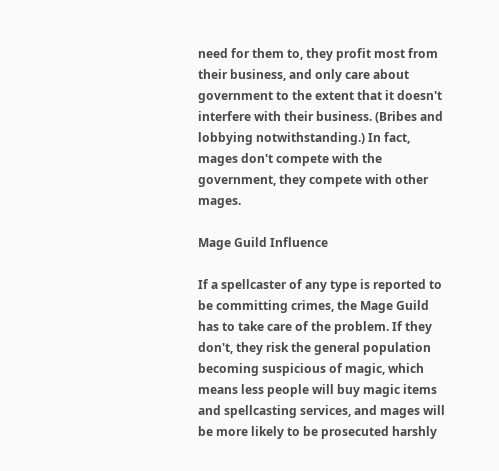need for them to, they profit most from their business, and only care about government to the extent that it doesn't interfere with their business. (Bribes and lobbying notwithstanding.) In fact, mages don't compete with the government, they compete with other mages.

Mage Guild Influence

If a spellcaster of any type is reported to be committing crimes, the Mage Guild has to take care of the problem. If they don't, they risk the general population becoming suspicious of magic, which means less people will buy magic items and spellcasting services, and mages will be more likely to be prosecuted harshly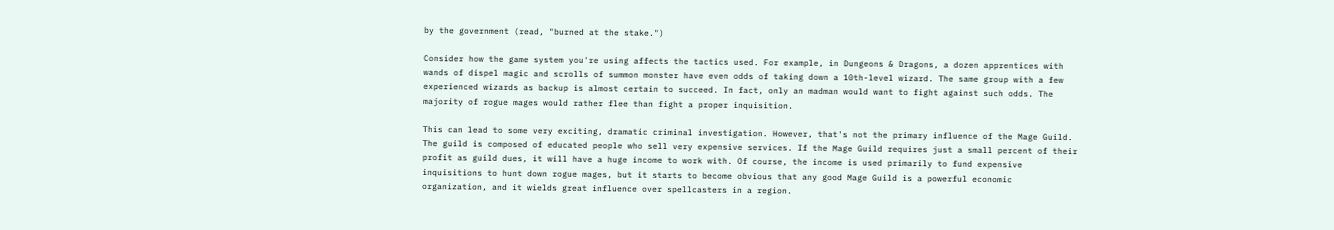by the government (read, "burned at the stake.")

Consider how the game system you're using affects the tactics used. For example, in Dungeons & Dragons, a dozen apprentices with wands of dispel magic and scrolls of summon monster have even odds of taking down a 10th-level wizard. The same group with a few experienced wizards as backup is almost certain to succeed. In fact, only an madman would want to fight against such odds. The majority of rogue mages would rather flee than fight a proper inquisition.

This can lead to some very exciting, dramatic criminal investigation. However, that's not the primary influence of the Mage Guild. The guild is composed of educated people who sell very expensive services. If the Mage Guild requires just a small percent of their profit as guild dues, it will have a huge income to work with. Of course, the income is used primarily to fund expensive inquisitions to hunt down rogue mages, but it starts to become obvious that any good Mage Guild is a powerful economic organization, and it wields great influence over spellcasters in a region.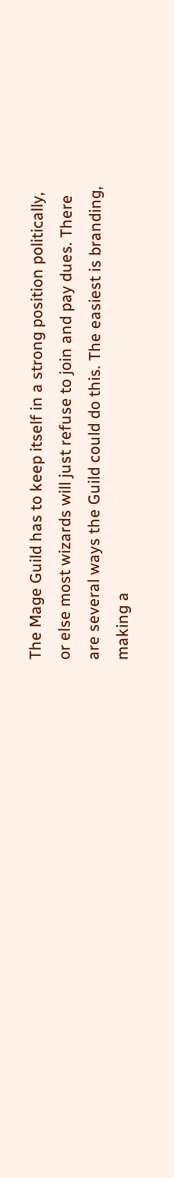The Mage Guild has to keep itself in a strong position politically, or else most wizards will just refuse to join and pay dues. There are several ways the Guild could do this. The easiest is branding, making a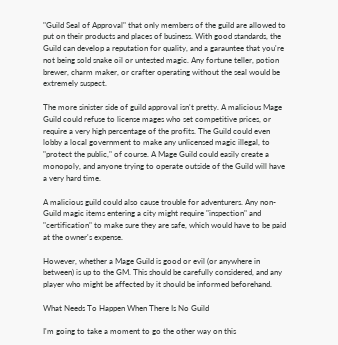"Guild Seal of Approval" that only members of the guild are allowed to put on their products and places of business. With good standards, the Guild can develop a reputation for quality, and a garauntee that you're not being sold snake oil or untested magic. Any fortune teller, potion brewer, charm maker, or crafter operating without the seal would be extremely suspect.

The more sinister side of guild approval isn't pretty. A malicious Mage Guild could refuse to license mages who set competitive prices, or require a very high percentage of the profits. The Guild could even lobby a local government to make any unlicensed magic illegal, to "protect the public," of course. A Mage Guild could easily create a monopoly, and anyone trying to operate outside of the Guild will have a very hard time.

A malicious guild could also cause trouble for adventurers. Any non-Guild magic items entering a city might require "inspection" and "certification" to make sure they are safe, which would have to be paid at the owner's expense.

However, whether a Mage Guild is good or evil (or anywhere in between) is up to the GM. This should be carefully considered, and any player who might be affected by it should be informed beforehand.

What Needs To Happen When There Is No Guild

I'm going to take a moment to go the other way on this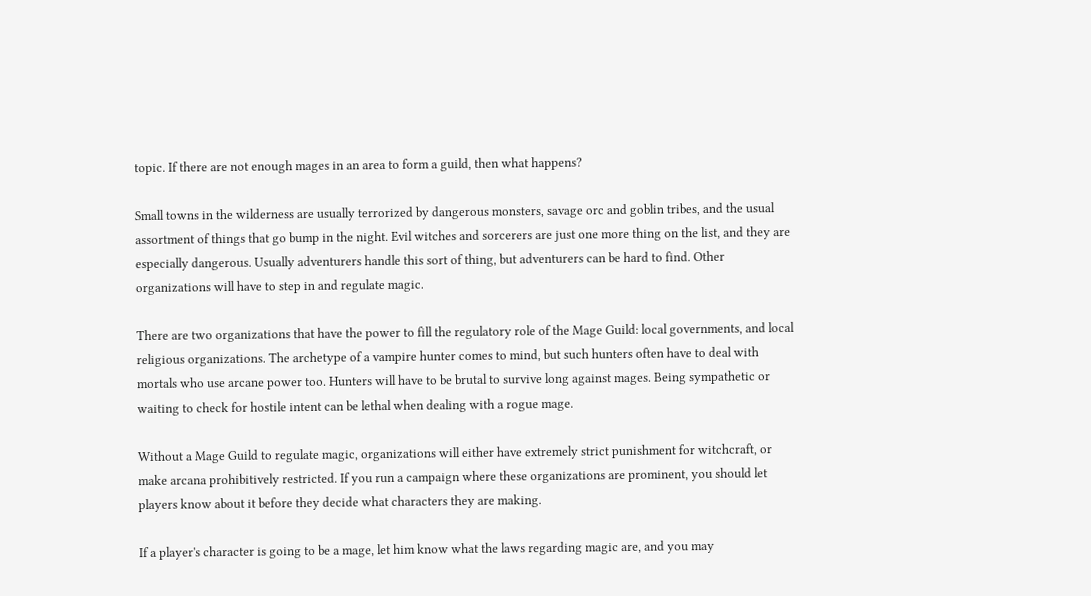topic. If there are not enough mages in an area to form a guild, then what happens?

Small towns in the wilderness are usually terrorized by dangerous monsters, savage orc and goblin tribes, and the usual assortment of things that go bump in the night. Evil witches and sorcerers are just one more thing on the list, and they are especially dangerous. Usually adventurers handle this sort of thing, but adventurers can be hard to find. Other organizations will have to step in and regulate magic.

There are two organizations that have the power to fill the regulatory role of the Mage Guild: local governments, and local religious organizations. The archetype of a vampire hunter comes to mind, but such hunters often have to deal with mortals who use arcane power too. Hunters will have to be brutal to survive long against mages. Being sympathetic or waiting to check for hostile intent can be lethal when dealing with a rogue mage.

Without a Mage Guild to regulate magic, organizations will either have extremely strict punishment for witchcraft, or make arcana prohibitively restricted. If you run a campaign where these organizations are prominent, you should let players know about it before they decide what characters they are making.

If a player's character is going to be a mage, let him know what the laws regarding magic are, and you may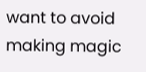want to avoid making magic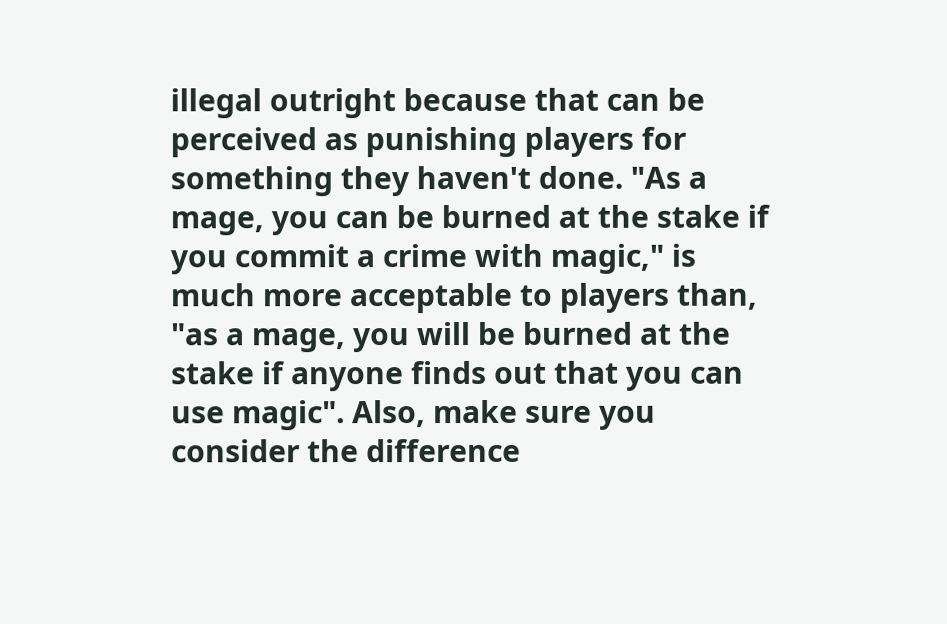illegal outright because that can be perceived as punishing players for something they haven't done. "As a mage, you can be burned at the stake if you commit a crime with magic," is much more acceptable to players than, "as a mage, you will be burned at the stake if anyone finds out that you can use magic". Also, make sure you consider the difference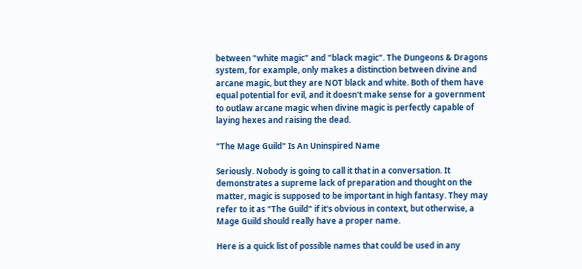between "white magic" and "black magic". The Dungeons & Dragons system, for example, only makes a distinction between divine and arcane magic, but they are NOT black and white. Both of them have equal potential for evil, and it doesn't make sense for a government to outlaw arcane magic when divine magic is perfectly capable of laying hexes and raising the dead.

"The Mage Guild" Is An Uninspired Name

Seriously. Nobody is going to call it that in a conversation. It demonstrates a supreme lack of preparation and thought on the matter, magic is supposed to be important in high fantasy. They may refer to it as "The Guild" if it's obvious in context, but otherwise, a Mage Guild should really have a proper name.

Here is a quick list of possible names that could be used in any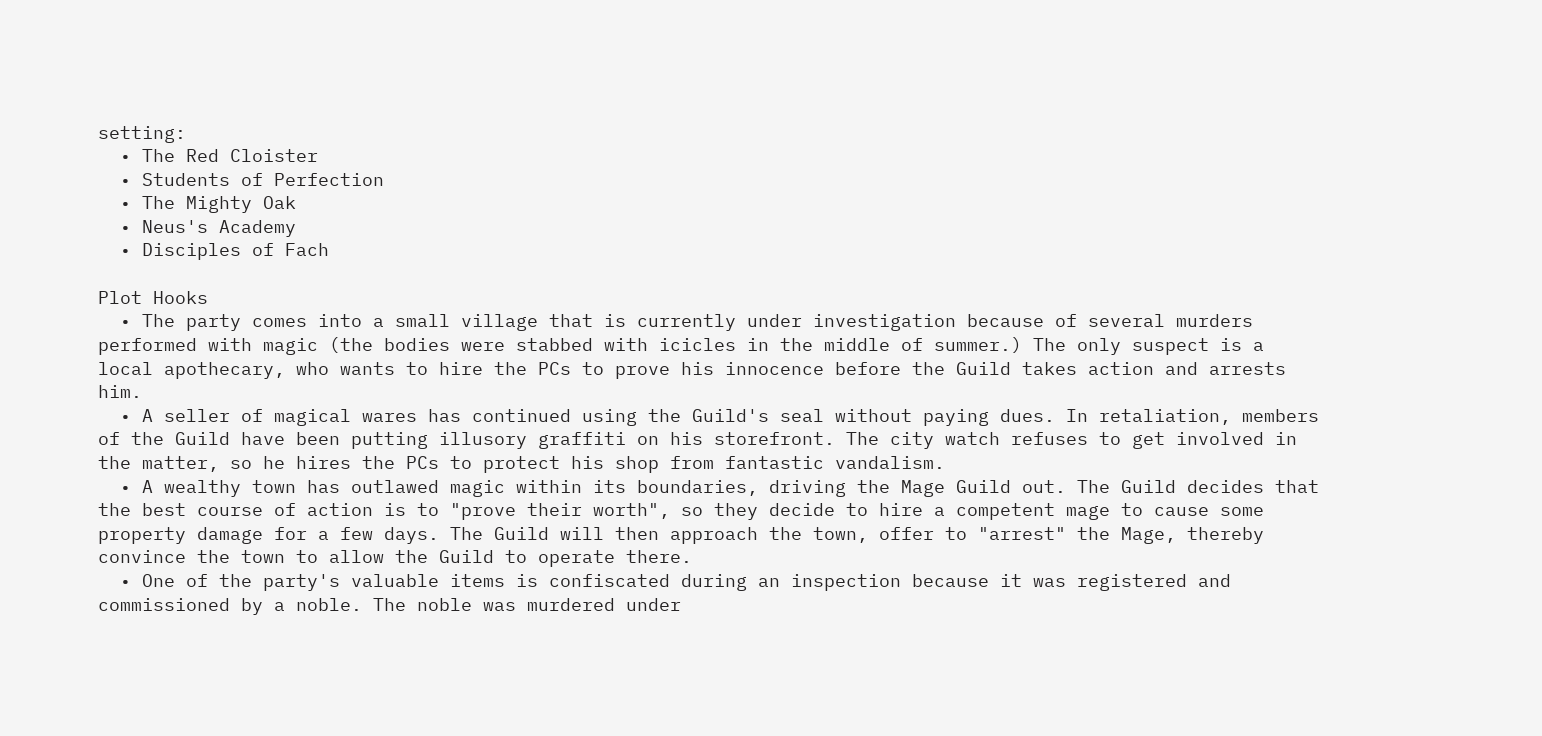setting:
  • The Red Cloister
  • Students of Perfection
  • The Mighty Oak
  • Neus's Academy
  • Disciples of Fach

Plot Hooks
  • The party comes into a small village that is currently under investigation because of several murders performed with magic (the bodies were stabbed with icicles in the middle of summer.) The only suspect is a local apothecary, who wants to hire the PCs to prove his innocence before the Guild takes action and arrests him.
  • A seller of magical wares has continued using the Guild's seal without paying dues. In retaliation, members of the Guild have been putting illusory graffiti on his storefront. The city watch refuses to get involved in the matter, so he hires the PCs to protect his shop from fantastic vandalism.
  • A wealthy town has outlawed magic within its boundaries, driving the Mage Guild out. The Guild decides that the best course of action is to "prove their worth", so they decide to hire a competent mage to cause some property damage for a few days. The Guild will then approach the town, offer to "arrest" the Mage, thereby convince the town to allow the Guild to operate there.
  • One of the party's valuable items is confiscated during an inspection because it was registered and commissioned by a noble. The noble was murdered under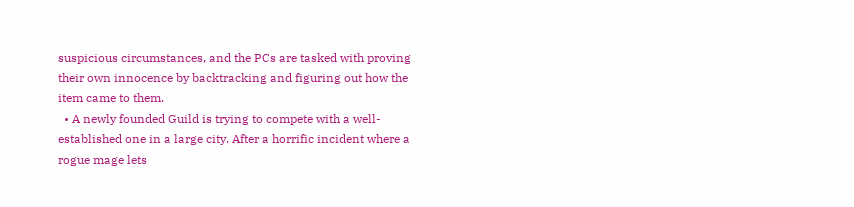suspicious circumstances, and the PCs are tasked with proving their own innocence by backtracking and figuring out how the item came to them.
  • A newly founded Guild is trying to compete with a well-established one in a large city. After a horrific incident where a rogue mage lets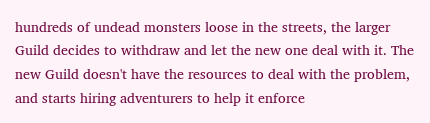hundreds of undead monsters loose in the streets, the larger Guild decides to withdraw and let the new one deal with it. The new Guild doesn't have the resources to deal with the problem, and starts hiring adventurers to help it enforce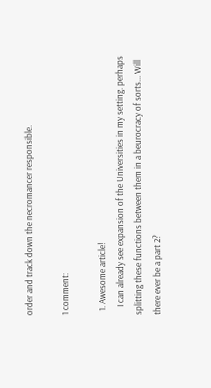order and track down the necromancer responsible.

1 comment:

  1. Awesome article!
    I can already see expansion of the Universities in my setting. perhaps splitting these functions between them in a beurocracy of sorts... Will there ever be a part 2?